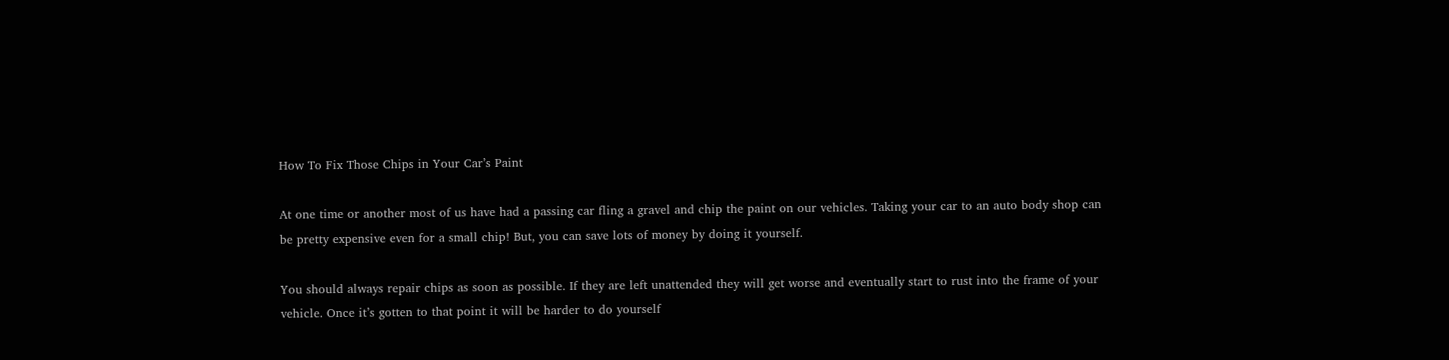How To Fix Those Chips in Your Car’s Paint

At one time or another most of us have had a passing car fling a gravel and chip the paint on our vehicles. Taking your car to an auto body shop can be pretty expensive even for a small chip! But, you can save lots of money by doing it yourself.

You should always repair chips as soon as possible. If they are left unattended they will get worse and eventually start to rust into the frame of your vehicle. Once it’s gotten to that point it will be harder to do yourself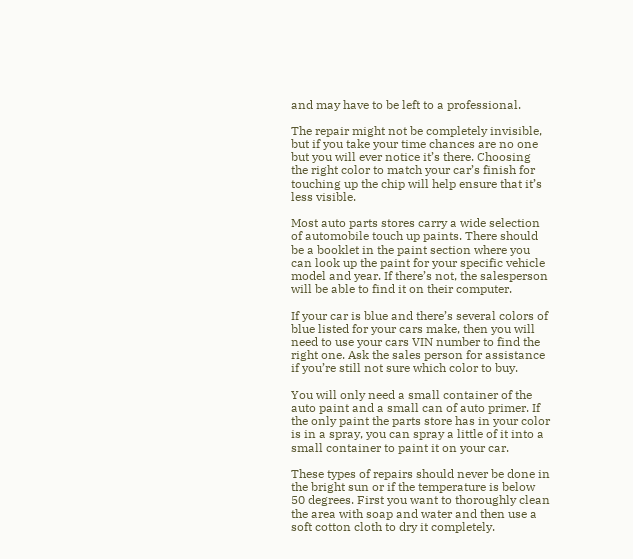and may have to be left to a professional.

The repair might not be completely invisible, but if you take your time chances are no one but you will ever notice it’s there. Choosing the right color to match your car’s finish for touching up the chip will help ensure that it’s less visible.

Most auto parts stores carry a wide selection of automobile touch up paints. There should be a booklet in the paint section where you can look up the paint for your specific vehicle model and year. If there’s not, the salesperson will be able to find it on their computer.

If your car is blue and there’s several colors of blue listed for your cars make, then you will need to use your cars VIN number to find the right one. Ask the sales person for assistance if you’re still not sure which color to buy.

You will only need a small container of the auto paint and a small can of auto primer. If the only paint the parts store has in your color is in a spray, you can spray a little of it into a small container to paint it on your car.

These types of repairs should never be done in the bright sun or if the temperature is below 50 degrees. First you want to thoroughly clean the area with soap and water and then use a soft cotton cloth to dry it completely.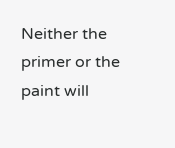Neither the primer or the paint will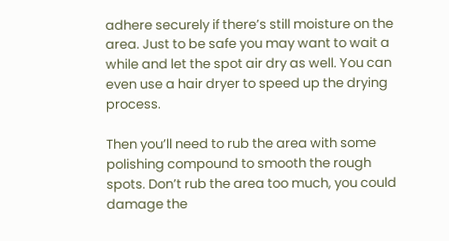adhere securely if there’s still moisture on the area. Just to be safe you may want to wait a while and let the spot air dry as well. You can even use a hair dryer to speed up the drying process.

Then you’ll need to rub the area with some polishing compound to smooth the rough spots. Don’t rub the area too much, you could damage the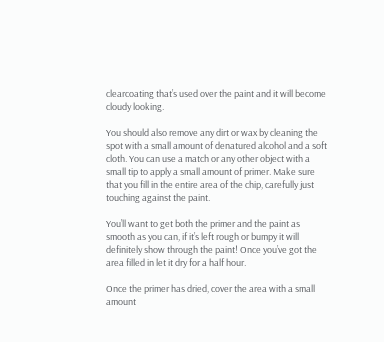clearcoating that’s used over the paint and it will become cloudy looking.

You should also remove any dirt or wax by cleaning the spot with a small amount of denatured alcohol and a soft cloth. You can use a match or any other object with a small tip to apply a small amount of primer. Make sure that you fill in the entire area of the chip, carefully just touching against the paint.

You’ll want to get both the primer and the paint as smooth as you can, if it’s left rough or bumpy it will definitely show through the paint! Once you’ve got the area filled in let it dry for a half hour.

Once the primer has dried, cover the area with a small amount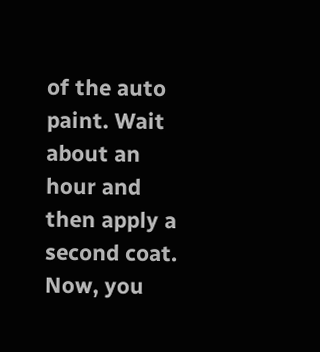of the auto paint. Wait about an hour and then apply a second coat. Now, you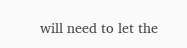will need to let the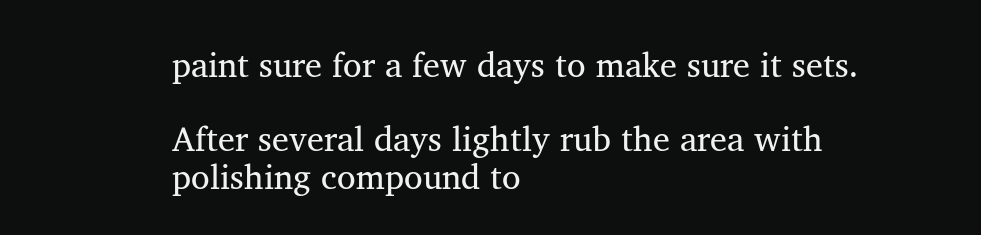paint sure for a few days to make sure it sets.

After several days lightly rub the area with polishing compound to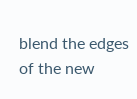blend the edges of the new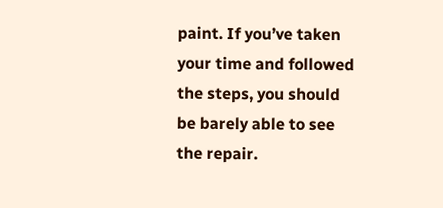paint. If you’ve taken your time and followed the steps, you should be barely able to see the repair.